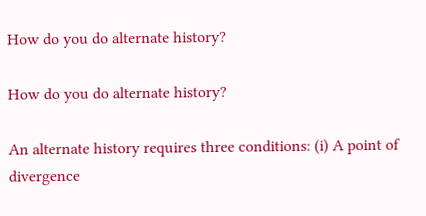How do you do alternate history?

How do you do alternate history?

An alternate history requires three conditions: (i) A point of divergence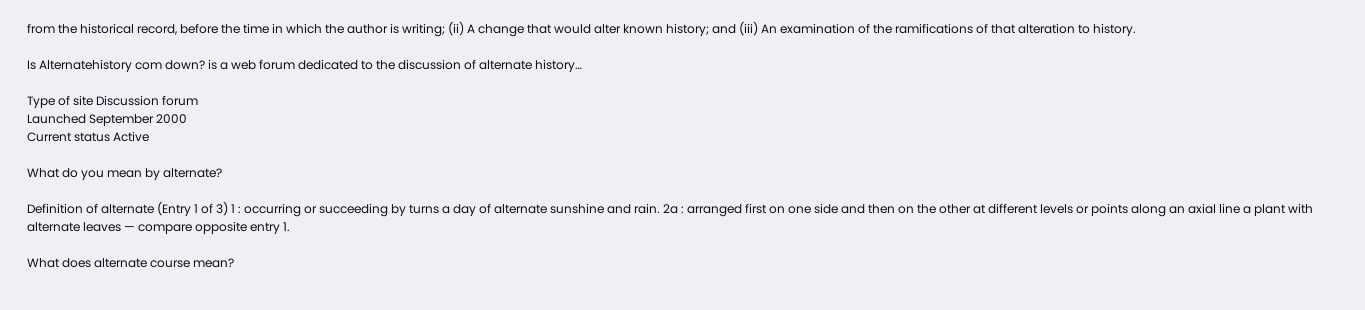from the historical record, before the time in which the author is writing; (ii) A change that would alter known history; and (iii) An examination of the ramifications of that alteration to history.

Is Alternatehistory com down? is a web forum dedicated to the discussion of alternate history…

Type of site Discussion forum
Launched September 2000
Current status Active

What do you mean by alternate?

Definition of alternate (Entry 1 of 3) 1 : occurring or succeeding by turns a day of alternate sunshine and rain. 2a : arranged first on one side and then on the other at different levels or points along an axial line a plant with alternate leaves — compare opposite entry 1.

What does alternate course mean?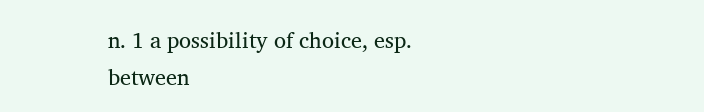n. 1 a possibility of choice, esp. between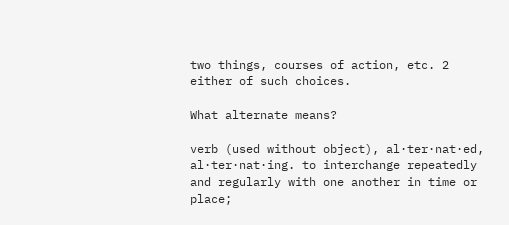two things, courses of action, etc. 2 either of such choices.

What alternate means?

verb (used without object), al·ter·nat·ed, al·ter·nat·ing. to interchange repeatedly and regularly with one another in time or place;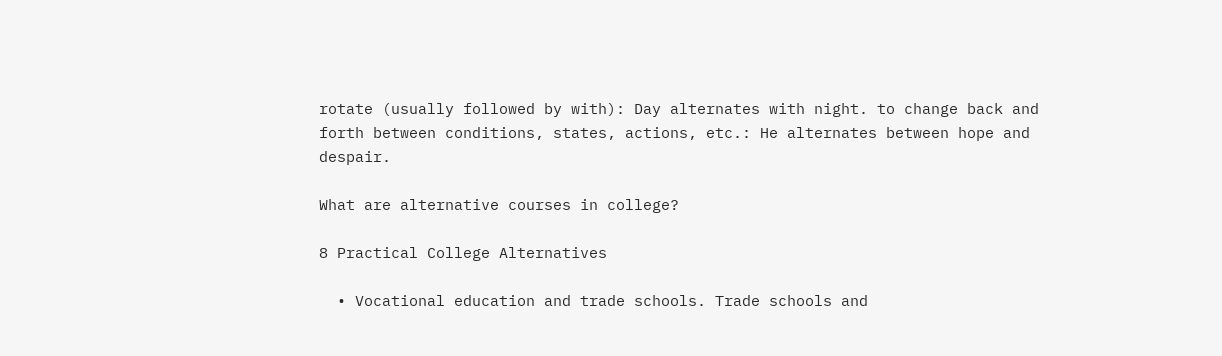rotate (usually followed by with): Day alternates with night. to change back and forth between conditions, states, actions, etc.: He alternates between hope and despair.

What are alternative courses in college?

8 Practical College Alternatives

  • Vocational education and trade schools. Trade schools and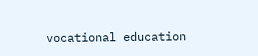vocational education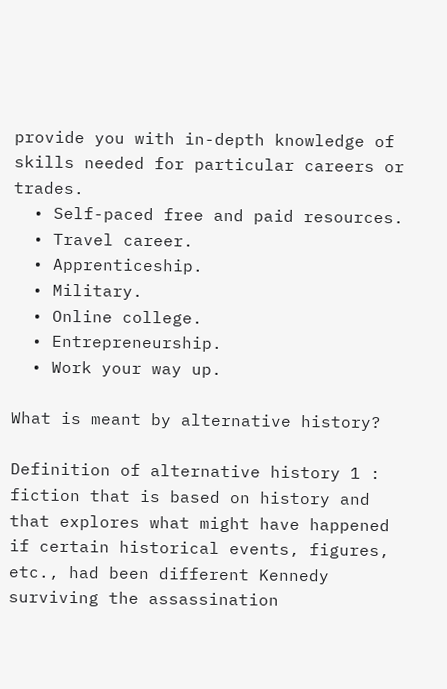provide you with in-depth knowledge of skills needed for particular careers or trades.
  • Self-paced free and paid resources.
  • Travel career.
  • Apprenticeship.
  • Military.
  • Online college.
  • Entrepreneurship.
  • Work your way up.

What is meant by alternative history?

Definition of alternative history 1 : fiction that is based on history and that explores what might have happened if certain historical events, figures, etc., had been different Kennedy surviving the assassination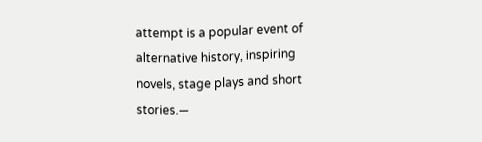attempt is a popular event of alternative history, inspiring novels, stage plays and short stories.—